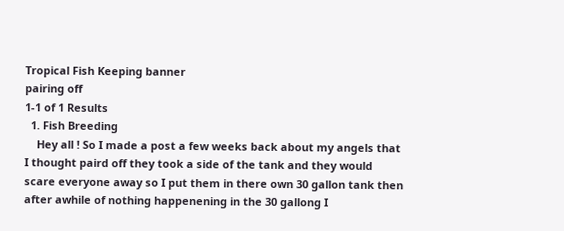Tropical Fish Keeping banner
pairing off
1-1 of 1 Results
  1. Fish Breeding
    Hey all ! So I made a post a few weeks back about my angels that I thought paird off they took a side of the tank and they would scare everyone away so I put them in there own 30 gallon tank then after awhile of nothing happenening in the 30 gallong I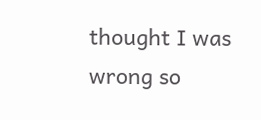thought I was wrong so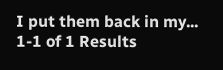I put them back in my...
1-1 of 1 Results